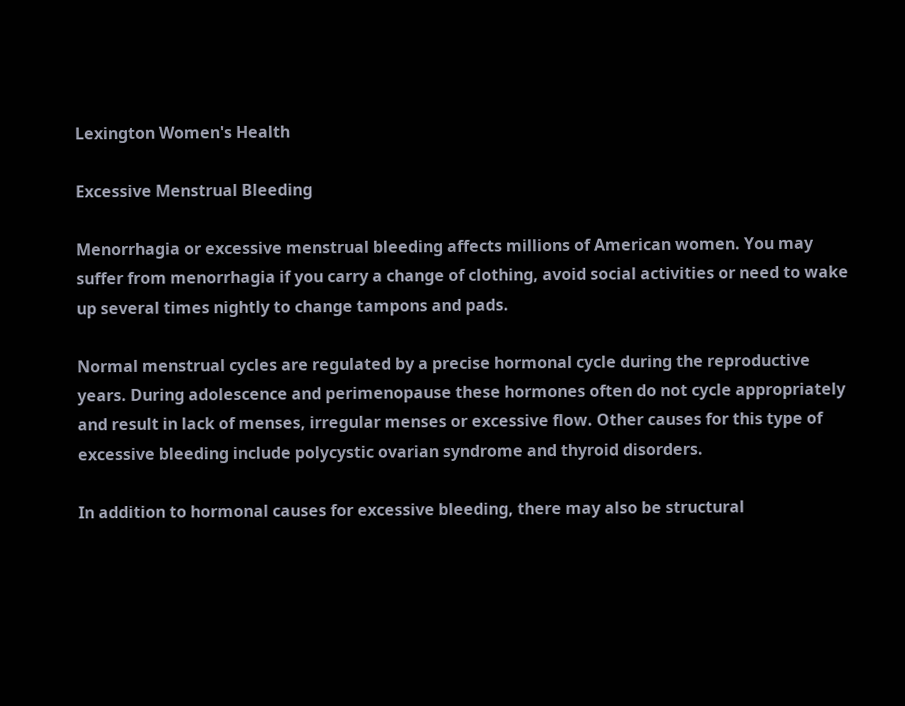Lexington Women's Health

Excessive Menstrual Bleeding

Menorrhagia or excessive menstrual bleeding affects millions of American women. You may suffer from menorrhagia if you carry a change of clothing, avoid social activities or need to wake up several times nightly to change tampons and pads.

Normal menstrual cycles are regulated by a precise hormonal cycle during the reproductive years. During adolescence and perimenopause these hormones often do not cycle appropriately and result in lack of menses, irregular menses or excessive flow. Other causes for this type of excessive bleeding include polycystic ovarian syndrome and thyroid disorders.

In addition to hormonal causes for excessive bleeding, there may also be structural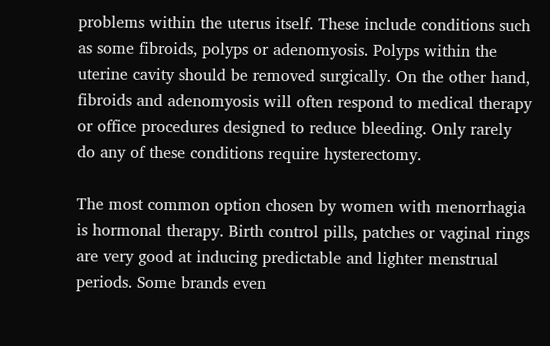problems within the uterus itself. These include conditions such as some fibroids, polyps or adenomyosis. Polyps within the uterine cavity should be removed surgically. On the other hand, fibroids and adenomyosis will often respond to medical therapy or office procedures designed to reduce bleeding. Only rarely do any of these conditions require hysterectomy.

The most common option chosen by women with menorrhagia is hormonal therapy. Birth control pills, patches or vaginal rings are very good at inducing predictable and lighter menstrual periods. Some brands even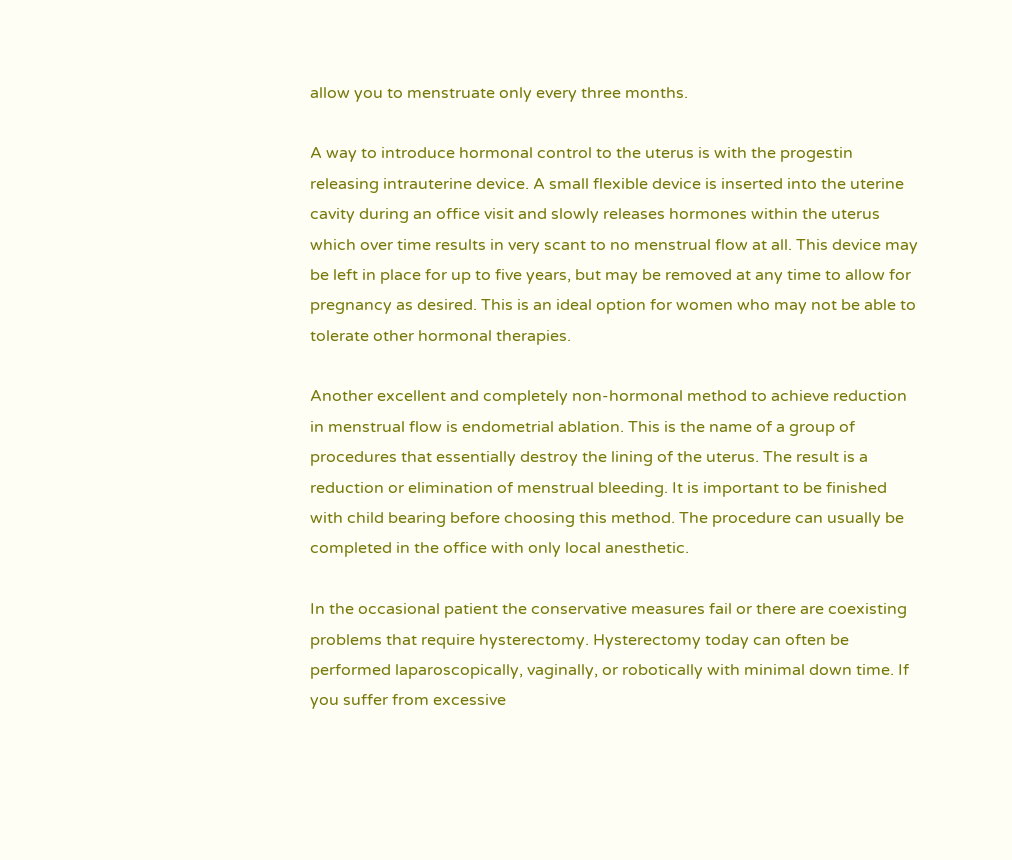allow you to menstruate only every three months.

A way to introduce hormonal control to the uterus is with the progestin releasing intrauterine device. A small flexible device is inserted into the uterine cavity during an office visit and slowly releases hormones within the uterus which over time results in very scant to no menstrual flow at all. This device may be left in place for up to five years, but may be removed at any time to allow for pregnancy as desired. This is an ideal option for women who may not be able to tolerate other hormonal therapies.

Another excellent and completely non-hormonal method to achieve reduction in menstrual flow is endometrial ablation. This is the name of a group of procedures that essentially destroy the lining of the uterus. The result is a reduction or elimination of menstrual bleeding. It is important to be finished with child bearing before choosing this method. The procedure can usually be completed in the office with only local anesthetic.

In the occasional patient the conservative measures fail or there are coexisting problems that require hysterectomy. Hysterectomy today can often be performed laparoscopically, vaginally, or robotically with minimal down time. If you suffer from excessive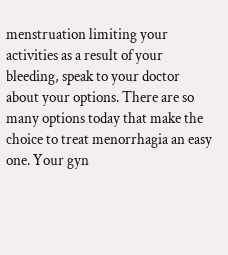menstruation limiting your activities as a result of your bleeding, speak to your doctor about your options. There are so many options today that make the choice to treat menorrhagia an easy one. Your gyn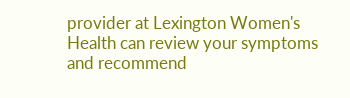provider at Lexington Women's Health can review your symptoms and recommend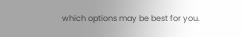which options may be best for you.